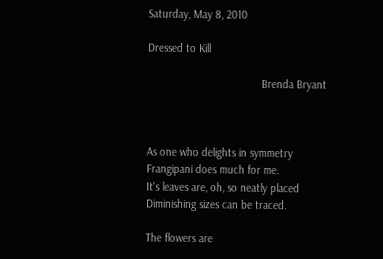Saturday, May 8, 2010

Dressed to Kill

                                      Brenda Bryant



As one who delights in symmetry
Frangipani does much for me.
It's leaves are, oh, so neatly placed
Diminishing sizes can be traced.

The flowers are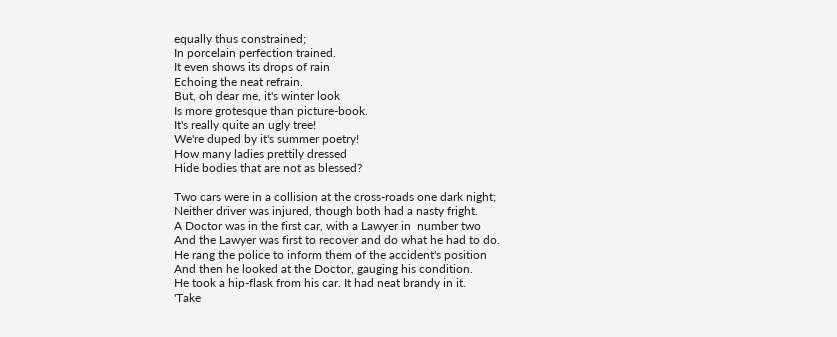equally thus constrained;
In porcelain perfection trained.
It even shows its drops of rain
Echoing the neat refrain.
But, oh dear me, it's winter look
Is more grotesque than picture-book.
It's really quite an ugly tree!
We're duped by it's summer poetry!
How many ladies prettily dressed
Hide bodies that are not as blessed?

Two cars were in a collision at the cross-roads one dark night;
Neither driver was injured, though both had a nasty fright.
A Doctor was in the first car, with a Lawyer in  number two
And the Lawyer was first to recover and do what he had to do.
He rang the police to inform them of the accident's position
And then he looked at the Doctor, gauging his condition.
He took a hip-flask from his car. It had neat brandy in it.
'Take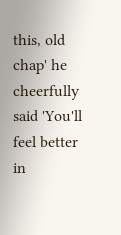this, old chap' he cheerfully said 'You'll feel better in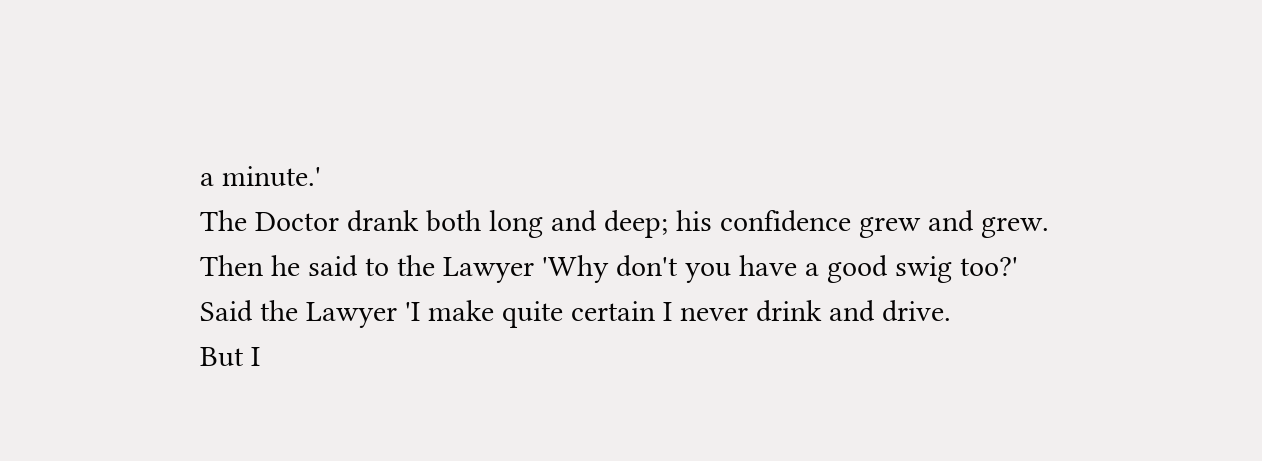a minute.'
The Doctor drank both long and deep; his confidence grew and grew.
Then he said to the Lawyer 'Why don't you have a good swig too?'
Said the Lawyer 'I make quite certain I never drink and drive.
But I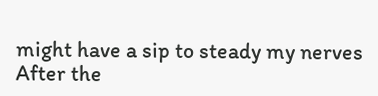might have a sip to steady my nerves
After the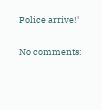Police arrive!'

No comments: